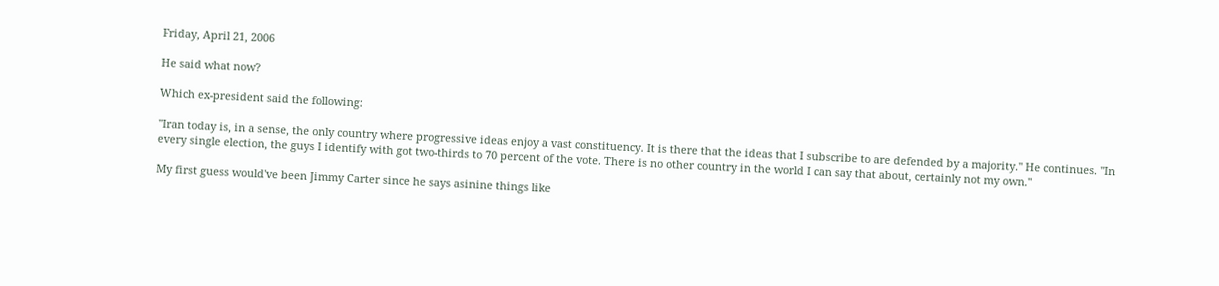Friday, April 21, 2006

He said what now?

Which ex-president said the following:

"Iran today is, in a sense, the only country where progressive ideas enjoy a vast constituency. It is there that the ideas that I subscribe to are defended by a majority." He continues. "In every single election, the guys I identify with got two-thirds to 70 percent of the vote. There is no other country in the world I can say that about, certainly not my own."

My first guess would've been Jimmy Carter since he says asinine things like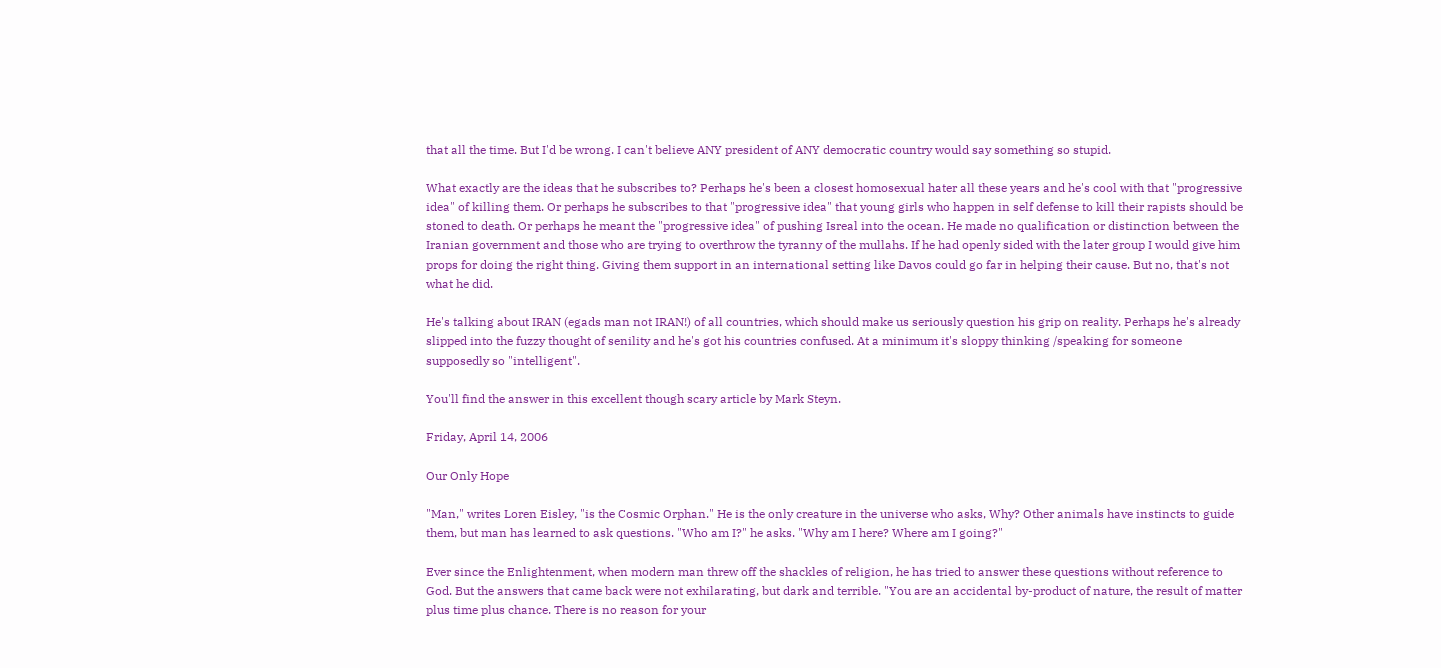that all the time. But I'd be wrong. I can't believe ANY president of ANY democratic country would say something so stupid.

What exactly are the ideas that he subscribes to? Perhaps he's been a closest homosexual hater all these years and he's cool with that "progressive idea" of killing them. Or perhaps he subscribes to that "progressive idea" that young girls who happen in self defense to kill their rapists should be stoned to death. Or perhaps he meant the "progressive idea" of pushing Isreal into the ocean. He made no qualification or distinction between the Iranian government and those who are trying to overthrow the tyranny of the mullahs. If he had openly sided with the later group I would give him props for doing the right thing. Giving them support in an international setting like Davos could go far in helping their cause. But no, that's not what he did.

He's talking about IRAN (egads man not IRAN!) of all countries, which should make us seriously question his grip on reality. Perhaps he's already slipped into the fuzzy thought of senility and he's got his countries confused. At a minimum it's sloppy thinking /speaking for someone supposedly so "intelligent".

You'll find the answer in this excellent though scary article by Mark Steyn.

Friday, April 14, 2006

Our Only Hope

"Man," writes Loren Eisley, "is the Cosmic Orphan." He is the only creature in the universe who asks, Why? Other animals have instincts to guide them, but man has learned to ask questions. "Who am I?" he asks. "Why am I here? Where am I going?"

Ever since the Enlightenment, when modern man threw off the shackles of religion, he has tried to answer these questions without reference to God. But the answers that came back were not exhilarating, but dark and terrible. "You are an accidental by-product of nature, the result of matter plus time plus chance. There is no reason for your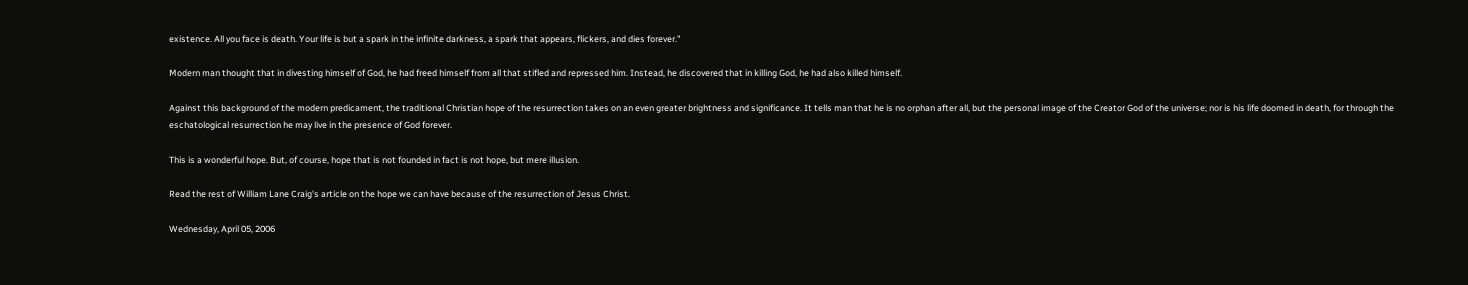existence. All you face is death. Your life is but a spark in the infinite darkness, a spark that appears, flickers, and dies forever."

Modern man thought that in divesting himself of God, he had freed himself from all that stifled and repressed him. Instead, he discovered that in killing God, he had also killed himself.

Against this background of the modern predicament, the traditional Christian hope of the resurrection takes on an even greater brightness and significance. It tells man that he is no orphan after all, but the personal image of the Creator God of the universe; nor is his life doomed in death, for through the eschatological resurrection he may live in the presence of God forever.

This is a wonderful hope. But, of course, hope that is not founded in fact is not hope, but mere illusion.

Read the rest of William Lane Craig's article on the hope we can have because of the resurrection of Jesus Christ.

Wednesday, April 05, 2006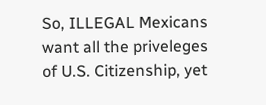So, ILLEGAL Mexicans want all the priveleges of U.S. Citizenship, yet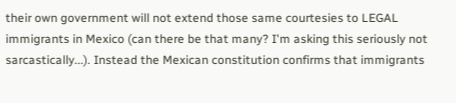their own government will not extend those same courtesies to LEGAL immigrants in Mexico (can there be that many? I'm asking this seriously not sarcastically...). Instead the Mexican constitution confirms that immigrants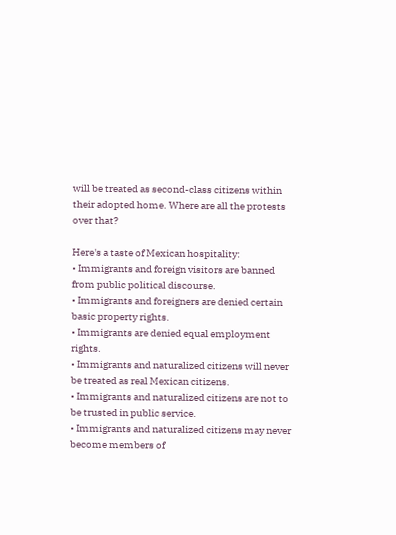will be treated as second-class citizens within their adopted home. Where are all the protests over that?

Here's a taste of Mexican hospitality:
• Immigrants and foreign visitors are banned from public political discourse.
• Immigrants and foreigners are denied certain basic property rights.
• Immigrants are denied equal employment rights.
• Immigrants and naturalized citizens will never be treated as real Mexican citizens.
• Immigrants and naturalized citizens are not to be trusted in public service.
• Immigrants and naturalized citizens may never become members of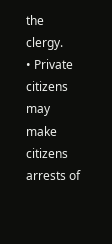the clergy.
• Private citizens may make citizens arrests of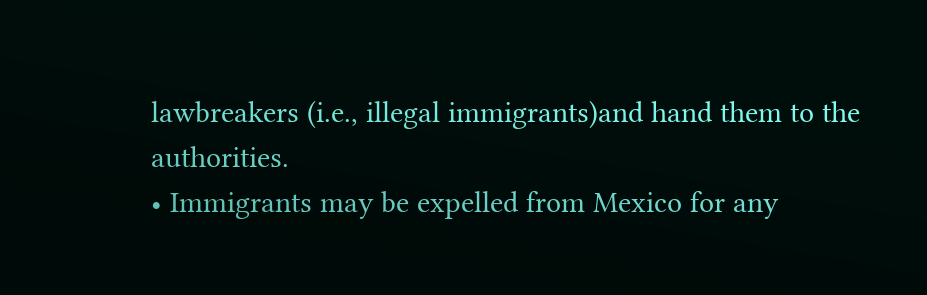lawbreakers (i.e., illegal immigrants)and hand them to the authorities.
• Immigrants may be expelled from Mexico for any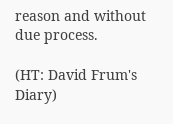reason and without due process.

(HT: David Frum's Diary)